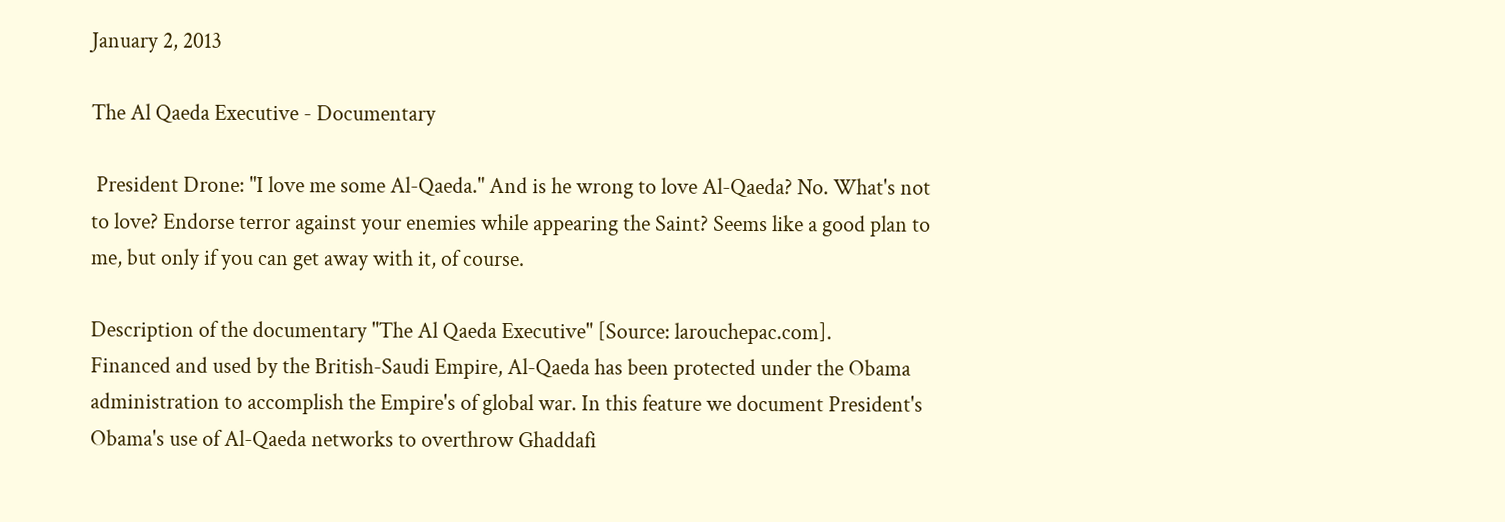January 2, 2013

The Al Qaeda Executive - Documentary

 President Drone: "I love me some Al-Qaeda." And is he wrong to love Al-Qaeda? No. What's not to love? Endorse terror against your enemies while appearing the Saint? Seems like a good plan to me, but only if you can get away with it, of course.

Description of the documentary "The Al Qaeda Executive" [Source: larouchepac.com].
Financed and used by the British-Saudi Empire, Al-Qaeda has been protected under the Obama administration to accomplish the Empire's of global war. In this feature we document President's Obama's use of Al-Qaeda networks to overthrow Ghaddafi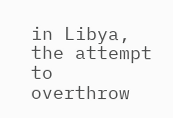in Libya, the attempt to overthrow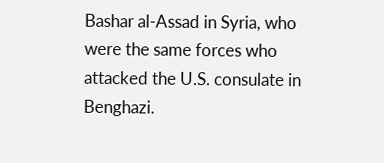Bashar al-Assad in Syria, who were the same forces who attacked the U.S. consulate in Benghazi.